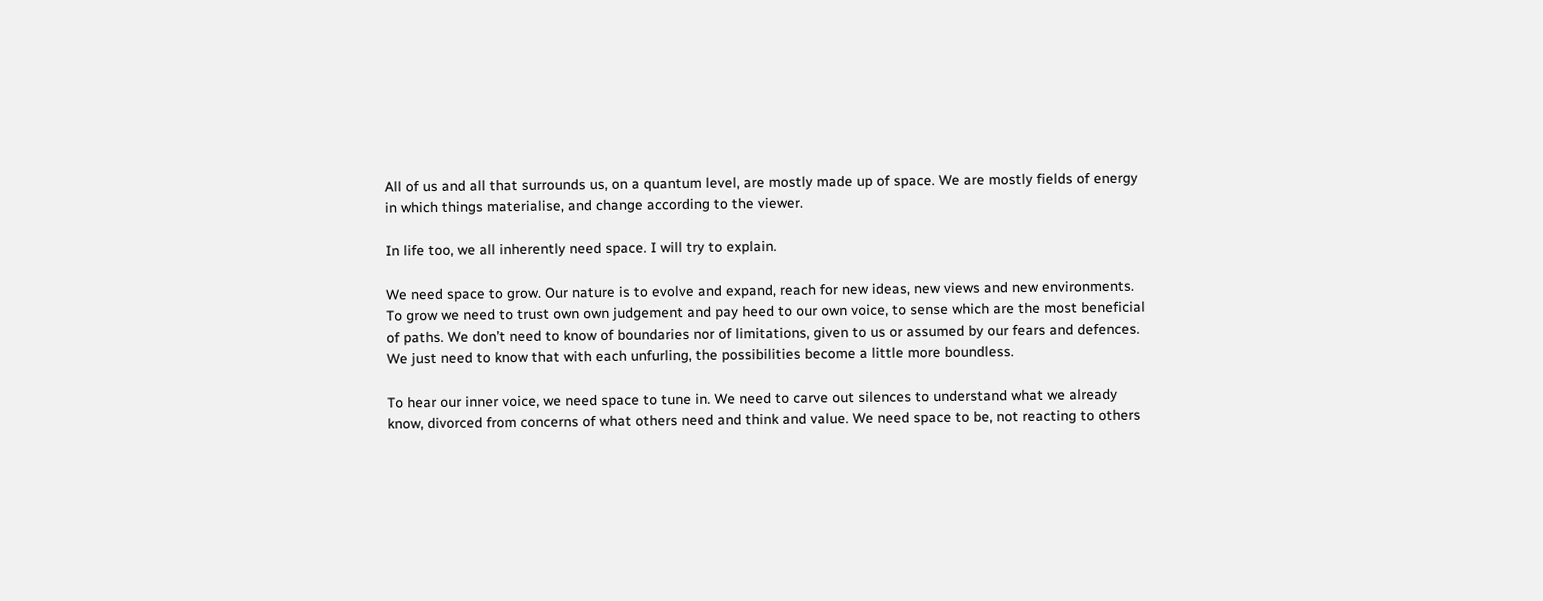All of us and all that surrounds us, on a quantum level, are mostly made up of space. We are mostly fields of energy in which things materialise, and change according to the viewer.

In life too, we all inherently need space. I will try to explain.

We need space to grow. Our nature is to evolve and expand, reach for new ideas, new views and new environments. To grow we need to trust own own judgement and pay heed to our own voice, to sense which are the most beneficial of paths. We don’t need to know of boundaries nor of limitations, given to us or assumed by our fears and defences. We just need to know that with each unfurling, the possibilities become a little more boundless.

To hear our inner voice, we need space to tune in. We need to carve out silences to understand what we already know, divorced from concerns of what others need and think and value. We need space to be, not reacting to others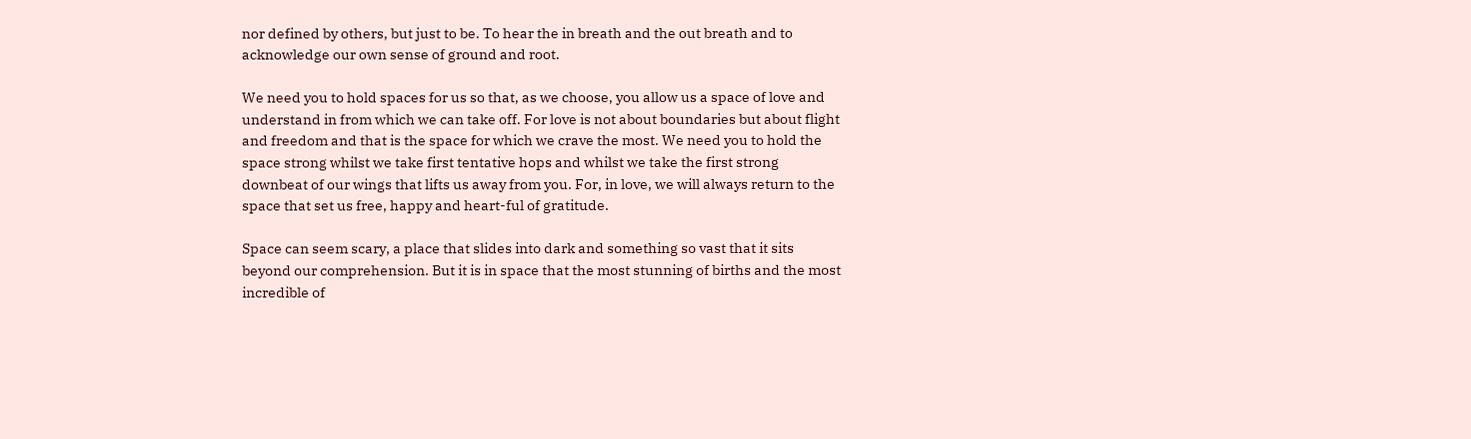nor defined by others, but just to be. To hear the in breath and the out breath and to acknowledge our own sense of ground and root.

We need you to hold spaces for us so that, as we choose, you allow us a space of love and understand in from which we can take off. For love is not about boundaries but about flight and freedom and that is the space for which we crave the most. We need you to hold the space strong whilst we take first tentative hops and whilst we take the first strong downbeat of our wings that lifts us away from you. For, in love, we will always return to the space that set us free, happy and heart-ful of gratitude.

Space can seem scary, a place that slides into dark and something so vast that it sits beyond our comprehension. But it is in space that the most stunning of births and the most incredible of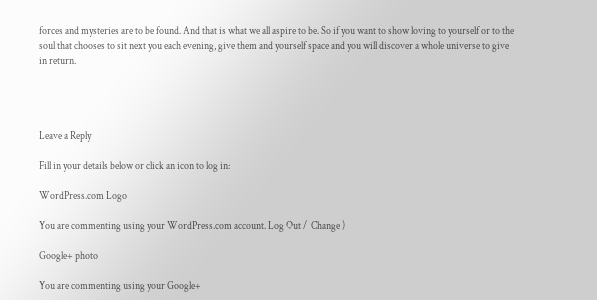forces and mysteries are to be found. And that is what we all aspire to be. So if you want to show loving to yourself or to the soul that chooses to sit next you each evening, give them and yourself space and you will discover a whole universe to give in return.




Leave a Reply

Fill in your details below or click an icon to log in:

WordPress.com Logo

You are commenting using your WordPress.com account. Log Out /  Change )

Google+ photo

You are commenting using your Google+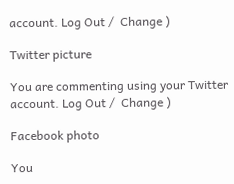account. Log Out /  Change )

Twitter picture

You are commenting using your Twitter account. Log Out /  Change )

Facebook photo

You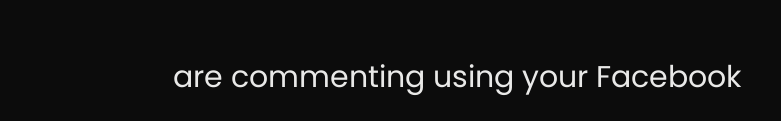are commenting using your Facebook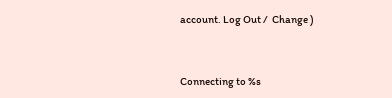account. Log Out /  Change )


Connecting to %s